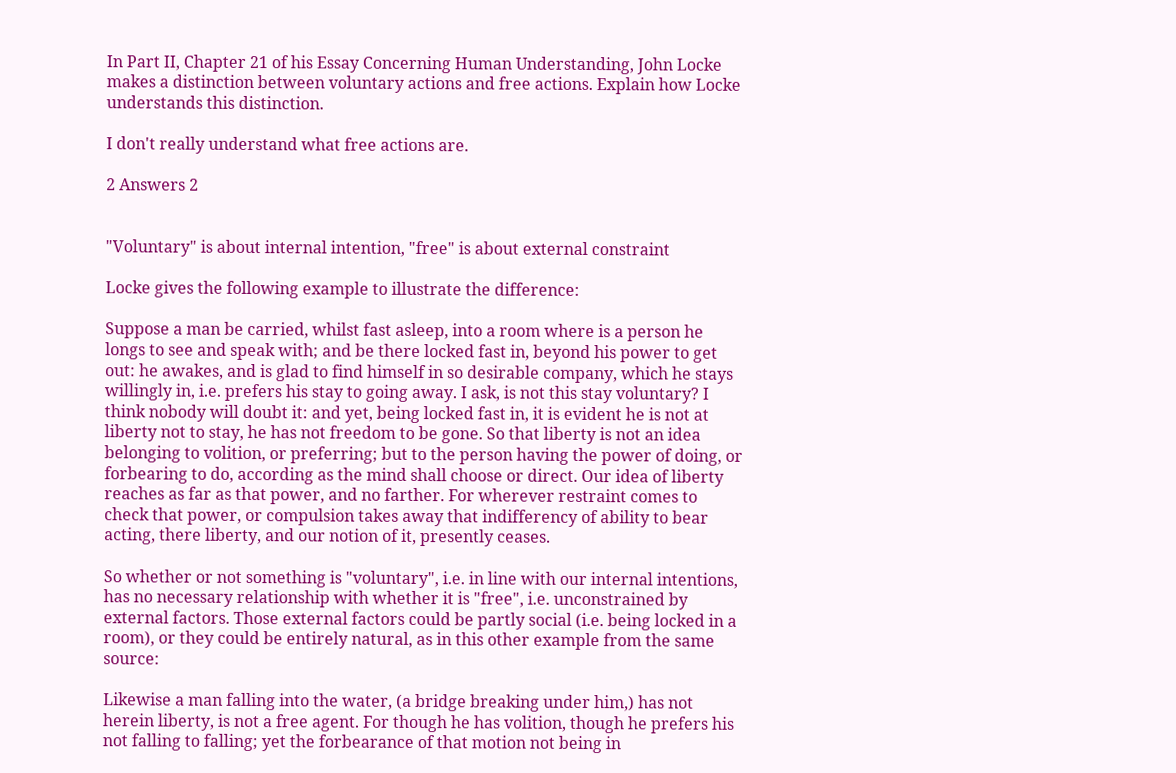In Part II, Chapter 21 of his Essay Concerning Human Understanding, John Locke makes a distinction between voluntary actions and free actions. Explain how Locke understands this distinction.

I don't really understand what free actions are.

2 Answers 2


"Voluntary" is about internal intention, "free" is about external constraint

Locke gives the following example to illustrate the difference:

Suppose a man be carried, whilst fast asleep, into a room where is a person he longs to see and speak with; and be there locked fast in, beyond his power to get out: he awakes, and is glad to find himself in so desirable company, which he stays willingly in, i.e. prefers his stay to going away. I ask, is not this stay voluntary? I think nobody will doubt it: and yet, being locked fast in, it is evident he is not at liberty not to stay, he has not freedom to be gone. So that liberty is not an idea belonging to volition, or preferring; but to the person having the power of doing, or forbearing to do, according as the mind shall choose or direct. Our idea of liberty reaches as far as that power, and no farther. For wherever restraint comes to check that power, or compulsion takes away that indifferency of ability to bear acting, there liberty, and our notion of it, presently ceases.

So whether or not something is "voluntary", i.e. in line with our internal intentions, has no necessary relationship with whether it is "free", i.e. unconstrained by external factors. Those external factors could be partly social (i.e. being locked in a room), or they could be entirely natural, as in this other example from the same source:

Likewise a man falling into the water, (a bridge breaking under him,) has not herein liberty, is not a free agent. For though he has volition, though he prefers his not falling to falling; yet the forbearance of that motion not being in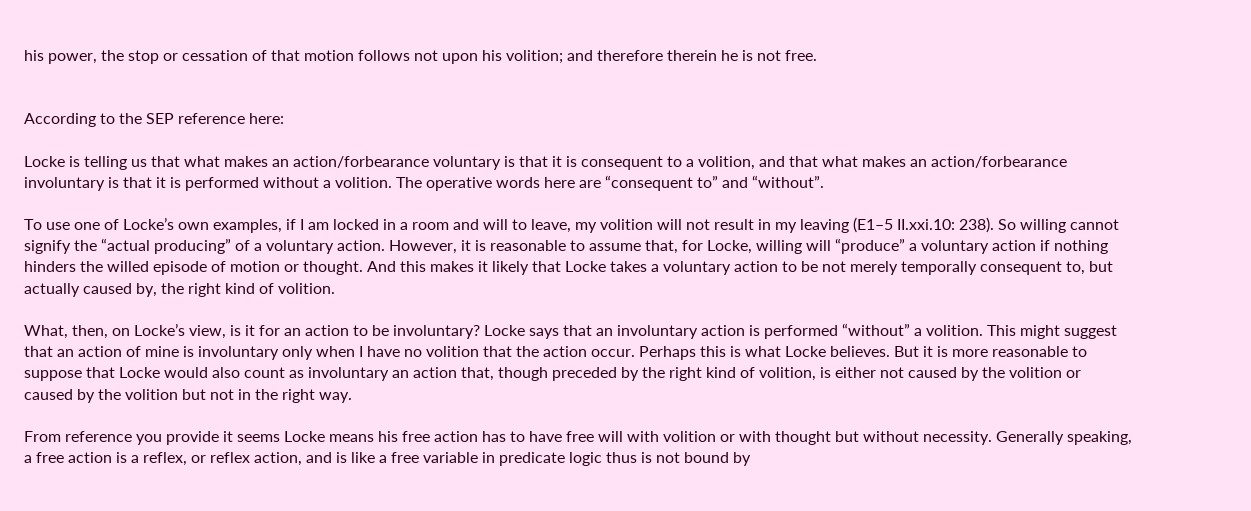his power, the stop or cessation of that motion follows not upon his volition; and therefore therein he is not free.


According to the SEP reference here:

Locke is telling us that what makes an action/forbearance voluntary is that it is consequent to a volition, and that what makes an action/forbearance involuntary is that it is performed without a volition. The operative words here are “consequent to” and “without”.

To use one of Locke’s own examples, if I am locked in a room and will to leave, my volition will not result in my leaving (E1–5 II.xxi.10: 238). So willing cannot signify the “actual producing” of a voluntary action. However, it is reasonable to assume that, for Locke, willing will “produce” a voluntary action if nothing hinders the willed episode of motion or thought. And this makes it likely that Locke takes a voluntary action to be not merely temporally consequent to, but actually caused by, the right kind of volition.

What, then, on Locke’s view, is it for an action to be involuntary? Locke says that an involuntary action is performed “without” a volition. This might suggest that an action of mine is involuntary only when I have no volition that the action occur. Perhaps this is what Locke believes. But it is more reasonable to suppose that Locke would also count as involuntary an action that, though preceded by the right kind of volition, is either not caused by the volition or caused by the volition but not in the right way.

From reference you provide it seems Locke means his free action has to have free will with volition or with thought but without necessity. Generally speaking, a free action is a reflex, or reflex action, and is like a free variable in predicate logic thus is not bound by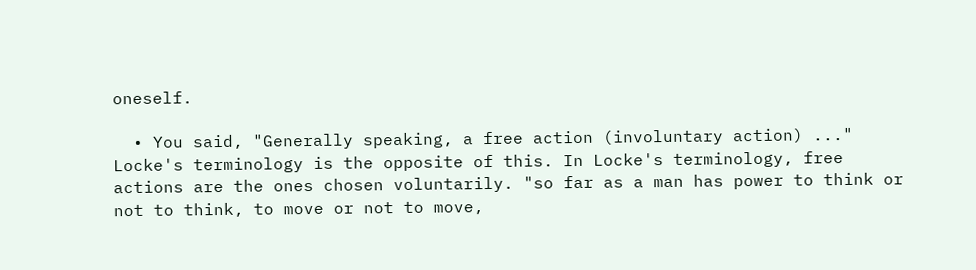oneself.

  • You said, "Generally speaking, a free action (involuntary action) ..." Locke's terminology is the opposite of this. In Locke's terminology, free actions are the ones chosen voluntarily. "so far as a man has power to think or not to think, to move or not to move,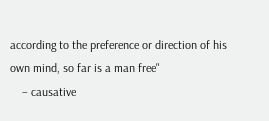according to the preference or direction of his own mind, so far is a man free"
    – causative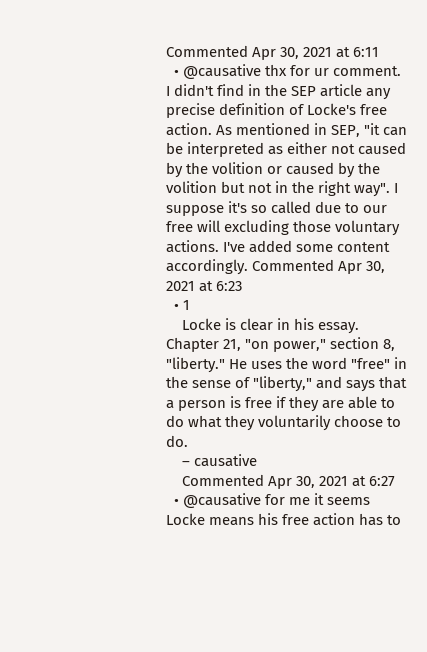Commented Apr 30, 2021 at 6:11
  • @causative thx for ur comment. I didn't find in the SEP article any precise definition of Locke's free action. As mentioned in SEP, "it can be interpreted as either not caused by the volition or caused by the volition but not in the right way". I suppose it's so called due to our free will excluding those voluntary actions. I've added some content accordingly. Commented Apr 30, 2021 at 6:23
  • 1
    Locke is clear in his essay. Chapter 21, "on power," section 8, "liberty." He uses the word "free" in the sense of "liberty," and says that a person is free if they are able to do what they voluntarily choose to do.
    – causative
    Commented Apr 30, 2021 at 6:27
  • @causative for me it seems Locke means his free action has to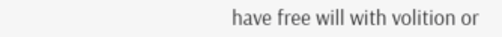have free will with volition or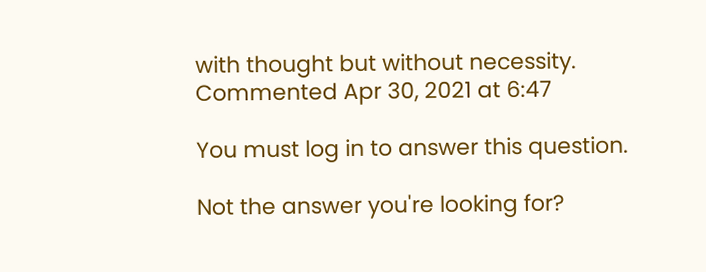with thought but without necessity. Commented Apr 30, 2021 at 6:47

You must log in to answer this question.

Not the answer you're looking for?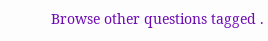Browse other questions tagged .